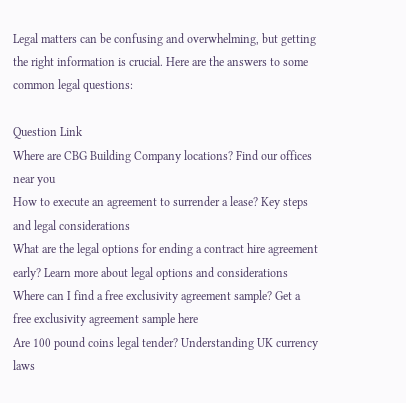Legal matters can be confusing and overwhelming, but getting the right information is crucial. Here are the answers to some common legal questions:

Question Link
Where are CBG Building Company locations? Find our offices near you
How to execute an agreement to surrender a lease? Key steps and legal considerations
What are the legal options for ending a contract hire agreement early? Learn more about legal options and considerations
Where can I find a free exclusivity agreement sample? Get a free exclusivity agreement sample here
Are 100 pound coins legal tender? Understanding UK currency laws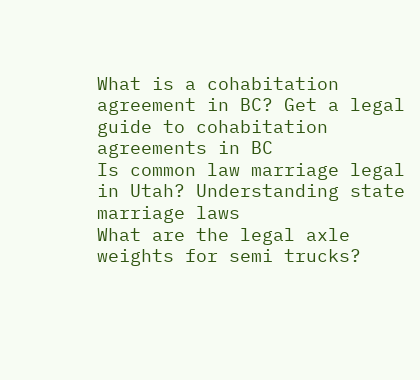What is a cohabitation agreement in BC? Get a legal guide to cohabitation agreements in BC
Is common law marriage legal in Utah? Understanding state marriage laws
What are the legal axle weights for semi trucks?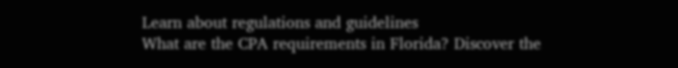Learn about regulations and guidelines
What are the CPA requirements in Florida? Discover the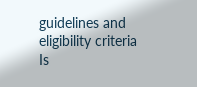guidelines and eligibility criteria
Is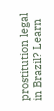prostitution legal in Brazil? Learn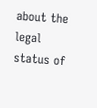about the legal status of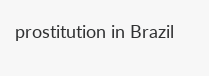prostitution in Brazil